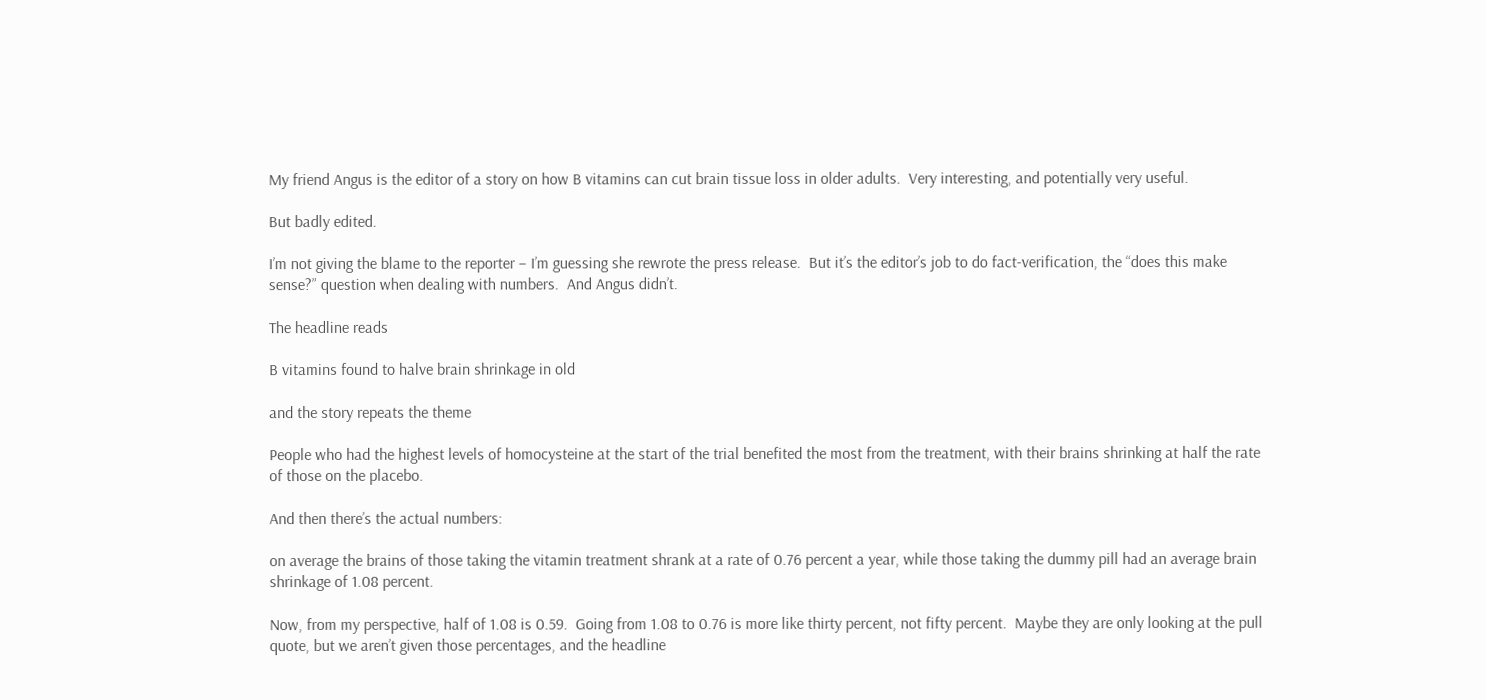My friend Angus is the editor of a story on how B vitamins can cut brain tissue loss in older adults.  Very interesting, and potentially very useful.

But badly edited.

I’m not giving the blame to the reporter – I’m guessing she rewrote the press release.  But it’s the editor’s job to do fact-verification, the “does this make sense?” question when dealing with numbers.  And Angus didn’t.

The headline reads

B vitamins found to halve brain shrinkage in old

and the story repeats the theme

People who had the highest levels of homocysteine at the start of the trial benefited the most from the treatment, with their brains shrinking at half the rate of those on the placebo.

And then there’s the actual numbers:

on average the brains of those taking the vitamin treatment shrank at a rate of 0.76 percent a year, while those taking the dummy pill had an average brain shrinkage of 1.08 percent.

Now, from my perspective, half of 1.08 is 0.59.  Going from 1.08 to 0.76 is more like thirty percent, not fifty percent.  Maybe they are only looking at the pull quote, but we aren’t given those percentages, and the headline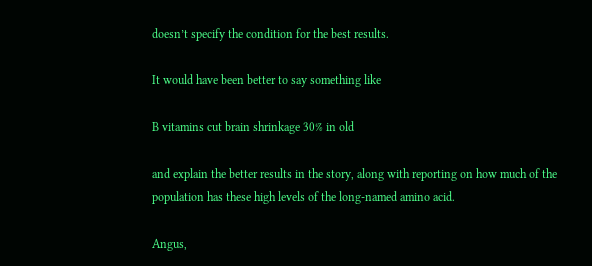doesn’t specify the condition for the best results.

It would have been better to say something like

B vitamins cut brain shrinkage 30% in old

and explain the better results in the story, along with reporting on how much of the population has these high levels of the long-named amino acid.

Angus,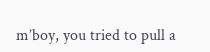m’boy, you tried to pull a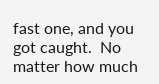fast one, and you got caught.  No matter how much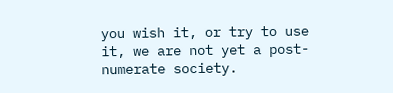you wish it, or try to use it, we are not yet a post-numerate society.